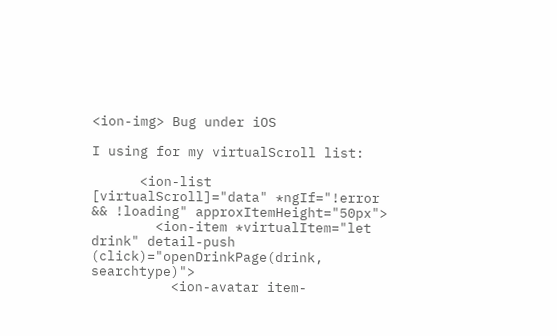<ion-img> Bug under iOS

I using for my virtualScroll list:

      <ion-list [virtualScroll]="data" *ngIf="!error && !loading" approxItemHeight="50px">
        <ion-item *virtualItem="let drink" detail-push (click)="openDrinkPage(drink, searchtype)">
          <ion-avatar item-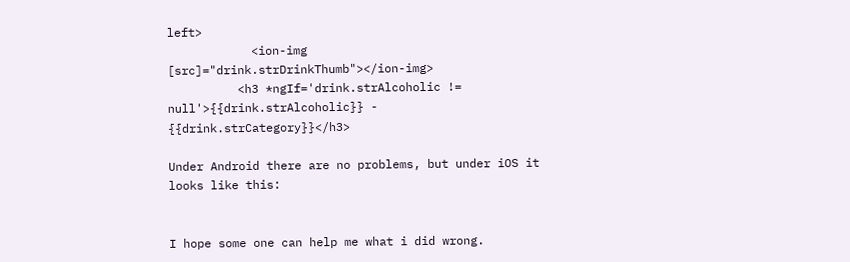left>
            <ion-img [src]="drink.strDrinkThumb"></ion-img>
          <h3 *ngIf='drink.strAlcoholic != null'>{{drink.strAlcoholic}} - {{drink.strCategory}}</h3>

Under Android there are no problems, but under iOS it looks like this:


I hope some one can help me what i did wrong.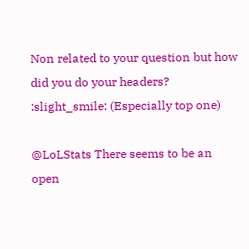Non related to your question but how did you do your headers? :slight_smile: (Especially top one)

@LoLStats There seems to be an open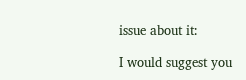issue about it:

I would suggest you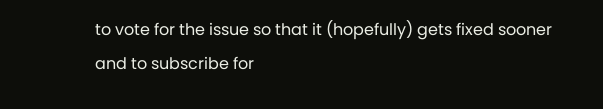to vote for the issue so that it (hopefully) gets fixed sooner and to subscribe for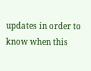updates in order to know when this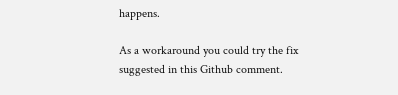happens.

As a workaround you could try the fix suggested in this Github comment.